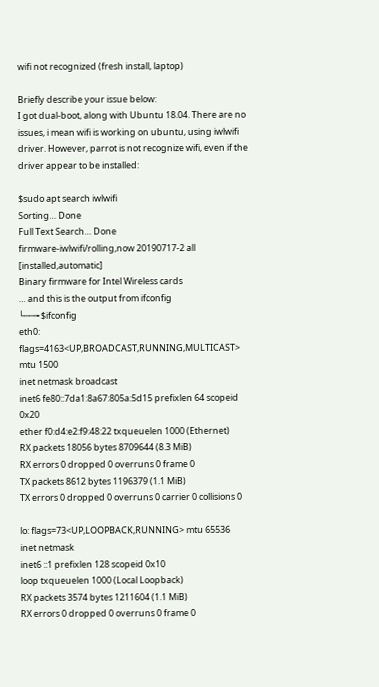wifi not recognized (fresh install, laptop)

Briefly describe your issue below:
I got dual-boot, along with Ubuntu 18.04. There are no issues, i mean wifi is working on ubuntu, using iwlwifi driver. However, parrot is not recognize wifi, even if the driver appear to be installed:

$sudo apt search iwlwifi
Sorting… Done
Full Text Search… Done
firmware-iwlwifi/rolling,now 20190717-2 all [installed,automatic]
Binary firmware for Intel Wireless cards
… and this is the output from ifconfig
└──╼ $ifconfig
eth0: flags=4163<UP,BROADCAST,RUNNING,MULTICAST> mtu 1500
inet netmask broadcast
inet6 fe80::7da1:8a67:805a:5d15 prefixlen 64 scopeid 0x20
ether f0:d4:e2:f9:48:22 txqueuelen 1000 (Ethernet)
RX packets 18056 bytes 8709644 (8.3 MiB)
RX errors 0 dropped 0 overruns 0 frame 0
TX packets 8612 bytes 1196379 (1.1 MiB)
TX errors 0 dropped 0 overruns 0 carrier 0 collisions 0

lo: flags=73<UP,LOOPBACK,RUNNING> mtu 65536
inet netmask
inet6 ::1 prefixlen 128 scopeid 0x10
loop txqueuelen 1000 (Local Loopback)
RX packets 3574 bytes 1211604 (1.1 MiB)
RX errors 0 dropped 0 overruns 0 frame 0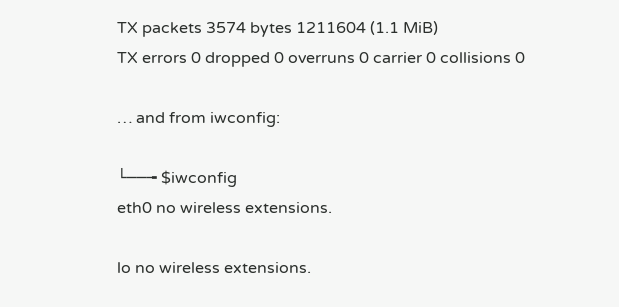TX packets 3574 bytes 1211604 (1.1 MiB)
TX errors 0 dropped 0 overruns 0 carrier 0 collisions 0

… and from iwconfig:

└──╼ $iwconfig
eth0 no wireless extensions.

lo no wireless extensions.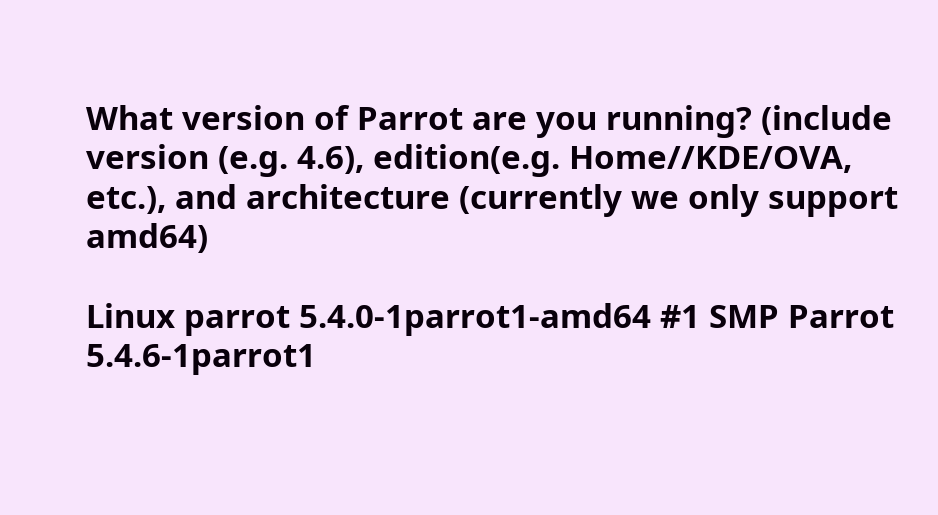What version of Parrot are you running? (include version (e.g. 4.6), edition(e.g. Home//KDE/OVA, etc.), and architecture (currently we only support amd64)

Linux parrot 5.4.0-1parrot1-amd64 #1 SMP Parrot 5.4.6-1parrot1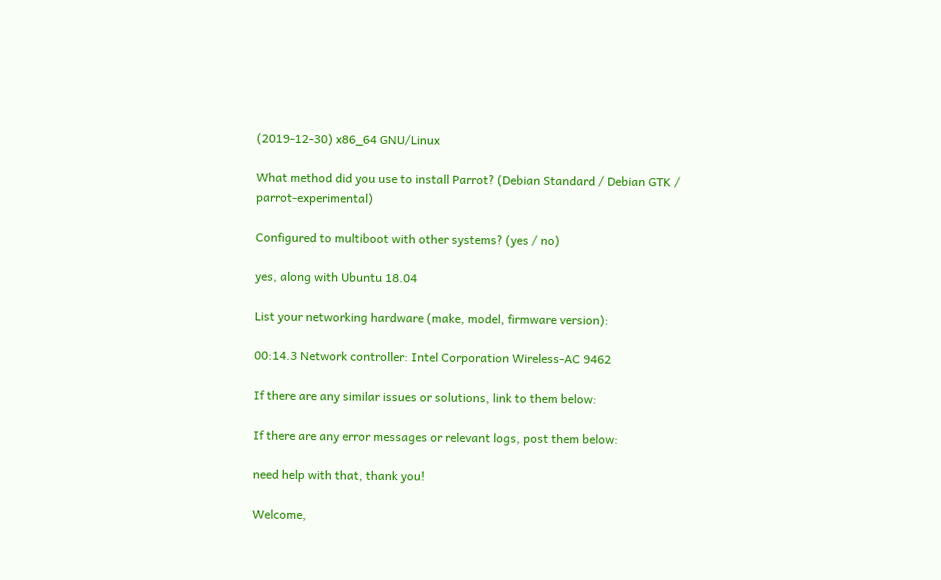(2019-12-30) x86_64 GNU/Linux

What method did you use to install Parrot? (Debian Standard / Debian GTK / parrot-experimental)

Configured to multiboot with other systems? (yes / no)

yes, along with Ubuntu 18.04

List your networking hardware (make, model, firmware version):

00:14.3 Network controller: Intel Corporation Wireless-AC 9462

If there are any similar issues or solutions, link to them below:

If there are any error messages or relevant logs, post them below:

need help with that, thank you!

Welcome,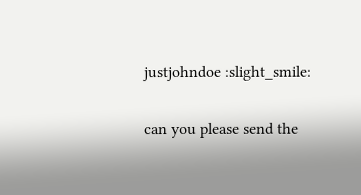justjohndoe :slight_smile:

can you please send the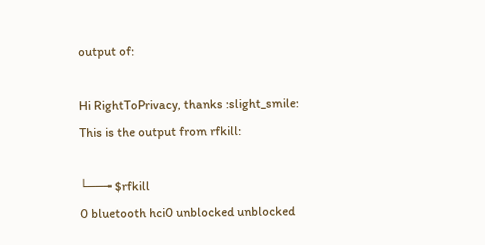output of:

Hi RightToPrivacy, thanks :slight_smile:
This is the output from rfkill:

└──╼ $rfkill
0 bluetooth hci0 unblocked unblocked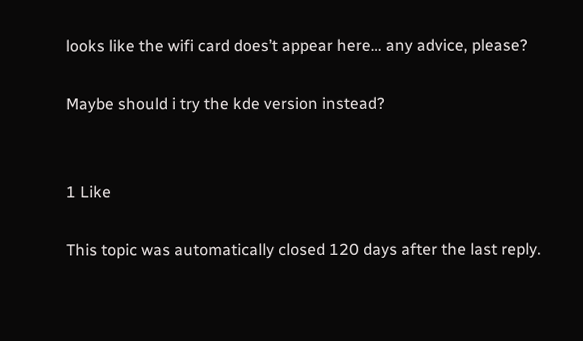looks like the wifi card does’t appear here… any advice, please?

Maybe should i try the kde version instead?


1 Like

This topic was automatically closed 120 days after the last reply.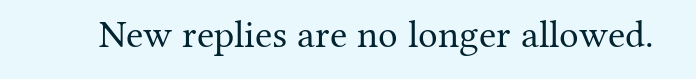New replies are no longer allowed.